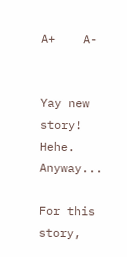A+    A-


Yay new story! Hehe. Anyway...

For this story,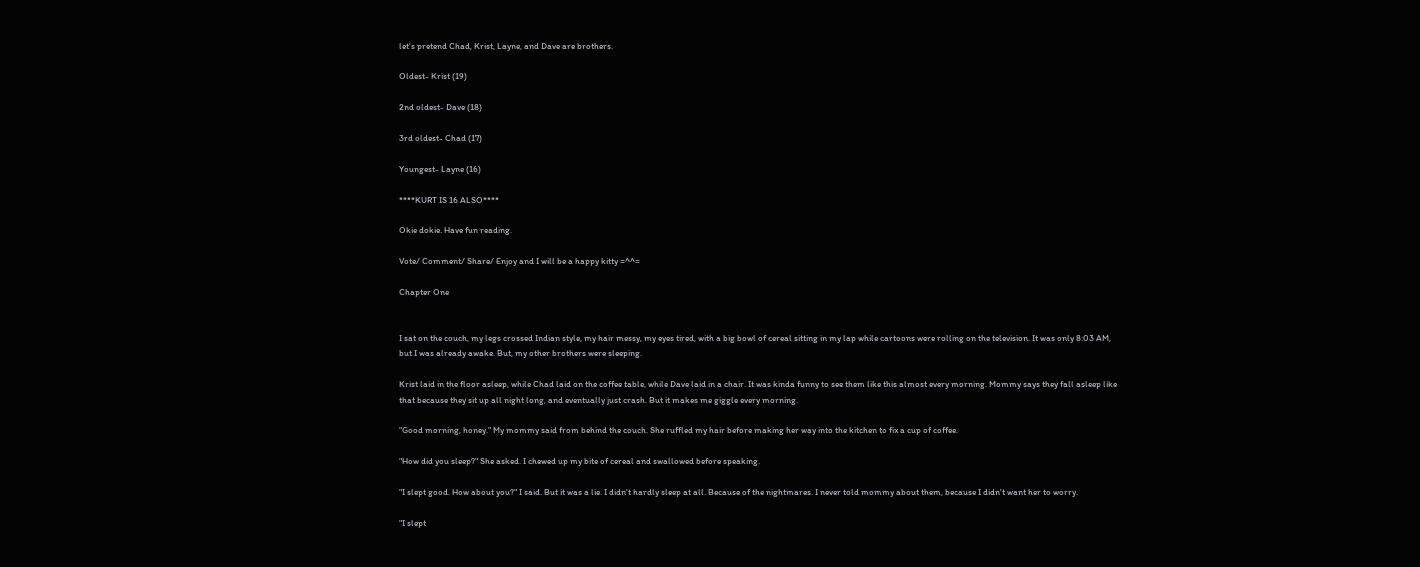let's pretend Chad, Krist, Layne, and Dave are brothers.

Oldest- Krist (19)

2nd oldest- Dave (18)

3rd oldest- Chad (17)

Youngest- Layne (16)

****KURT IS 16 ALSO****

Okie dokie. Have fun reading.

Vote/ Comment/ Share/ Enjoy and I will be a happy kitty =^^=

Chapter One


I sat on the couch, my legs crossed Indian style, my hair messy, my eyes tired, with a big bowl of cereal sitting in my lap while cartoons were rolling on the television. It was only 8:03 AM, but I was already awake. But, my other brothers were sleeping.

Krist laid in the floor asleep, while Chad laid on the coffee table, while Dave laid in a chair. It was kinda funny to see them like this almost every morning. Mommy says they fall asleep like that because they sit up all night long, and eventually just crash. But it makes me giggle every morning.

"Good morning, honey." My mommy said from behind the couch. She ruffled my hair before making her way into the kitchen to fix a cup of coffee.

"How did you sleep?" She asked. I chewed up my bite of cereal and swallowed before speaking.

"I slept good. How about you?" I said. But it was a lie. I didn't hardly sleep at all. Because of the nightmares. I never told mommy about them, because I didn't want her to worry.

"I slept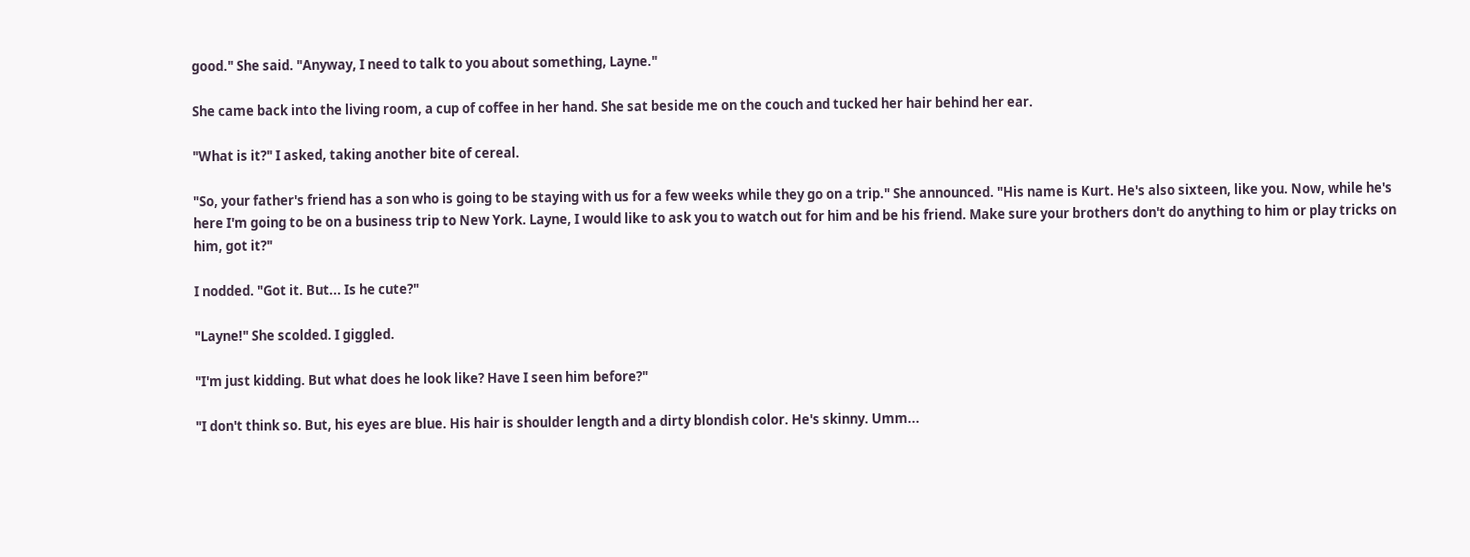good." She said. "Anyway, I need to talk to you about something, Layne."

She came back into the living room, a cup of coffee in her hand. She sat beside me on the couch and tucked her hair behind her ear.

"What is it?" I asked, taking another bite of cereal.

"So, your father's friend has a son who is going to be staying with us for a few weeks while they go on a trip." She announced. "His name is Kurt. He's also sixteen, like you. Now, while he's here I'm going to be on a business trip to New York. Layne, I would like to ask you to watch out for him and be his friend. Make sure your brothers don't do anything to him or play tricks on him, got it?"

I nodded. "Got it. But... Is he cute?"

"Layne!" She scolded. I giggled.

"I'm just kidding. But what does he look like? Have I seen him before?"

"I don't think so. But, his eyes are blue. His hair is shoulder length and a dirty blondish color. He's skinny. Umm...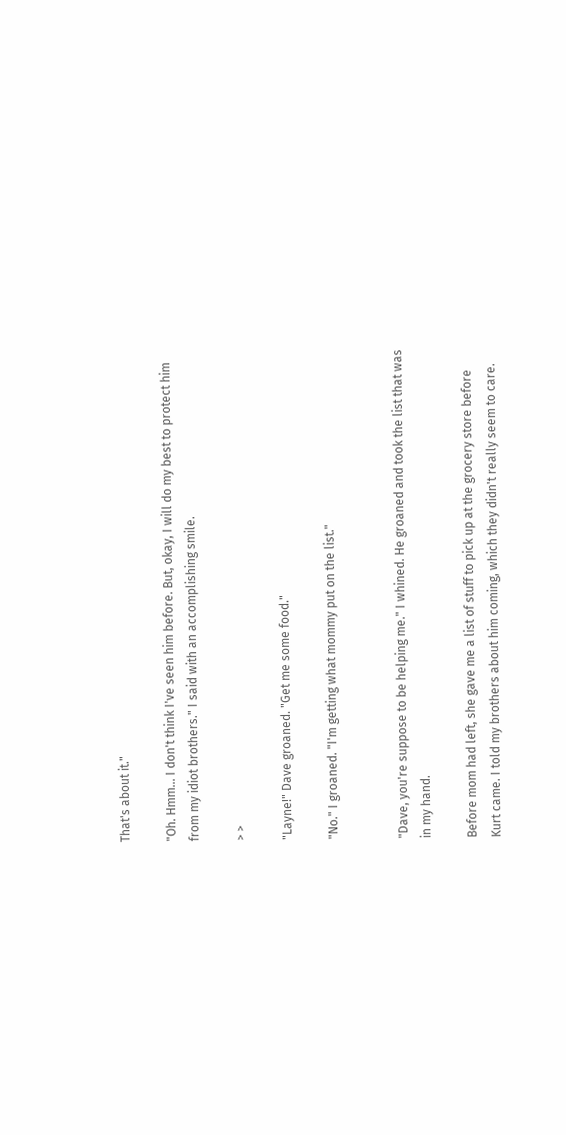That's about it."

"Oh. Hmm... I don't think I've seen him before. But, okay, I will do my best to protect him from my idiot brothers." I said with an accomplishing smile.

> >

"Layne!" Dave groaned. "Get me some food."

"No." I groaned. "I'm getting what mommy put on the list."


"Dave, you're suppose to be helping me." I whined. He groaned and took the list that was in my hand.

Before mom had left, she gave me a list of stuff to pick up at the grocery store before Kurt came. I told my brothers about him coming, which they didn't really seem to care.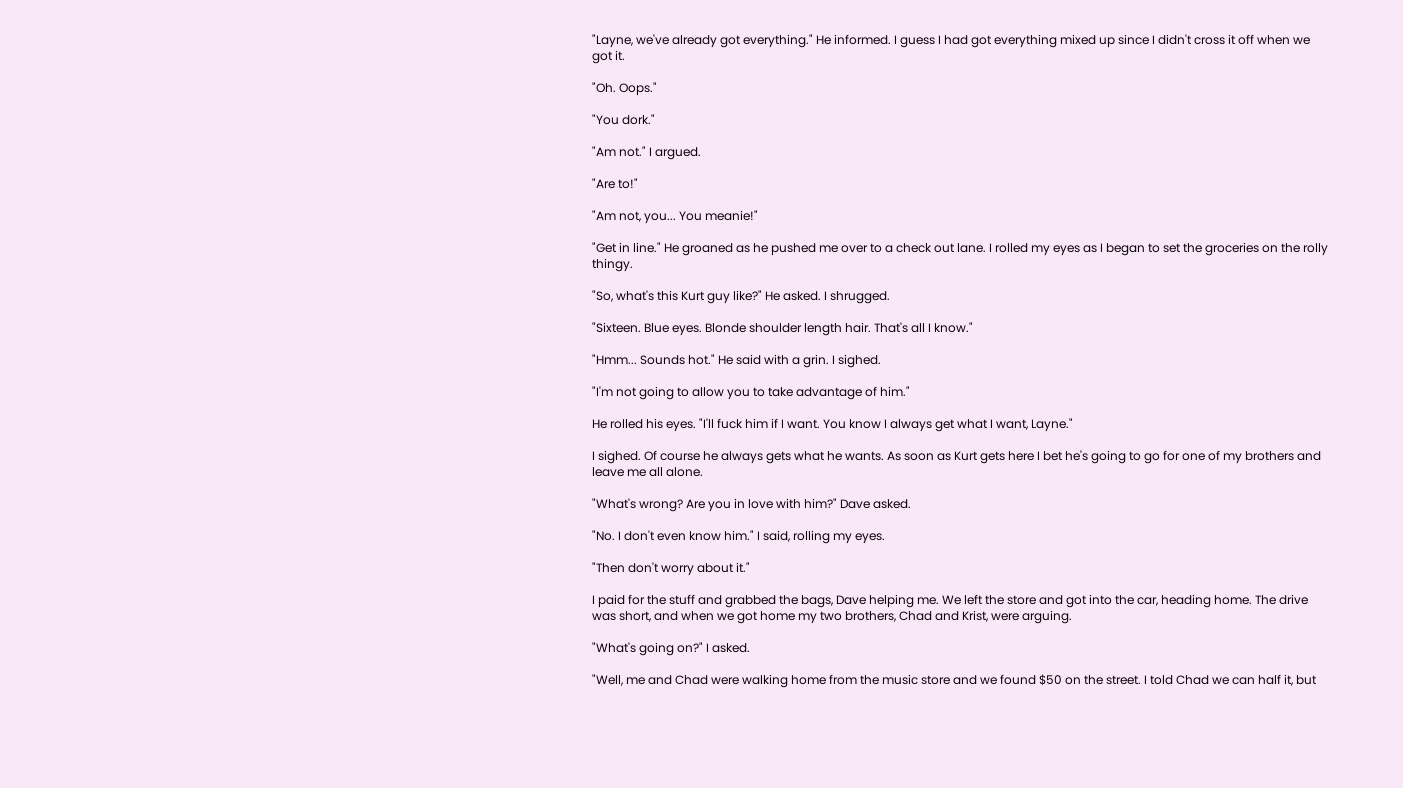"Layne, we've already got everything." He informed. I guess I had got everything mixed up since I didn't cross it off when we got it.

"Oh. Oops."

"You dork."

"Am not." I argued.

"Are to!"

"Am not, you... You meanie!"

"Get in line." He groaned as he pushed me over to a check out lane. I rolled my eyes as I began to set the groceries on the rolly thingy.

"So, what's this Kurt guy like?" He asked. I shrugged.

"Sixteen. Blue eyes. Blonde shoulder length hair. That's all I know."

"Hmm... Sounds hot." He said with a grin. I sighed.

"I'm not going to allow you to take advantage of him."

He rolled his eyes. "I'll fuck him if I want. You know I always get what I want, Layne."

I sighed. Of course he always gets what he wants. As soon as Kurt gets here I bet he's going to go for one of my brothers and leave me all alone.

"What's wrong? Are you in love with him?" Dave asked.

"No. I don't even know him." I said, rolling my eyes.

"Then don't worry about it."

I paid for the stuff and grabbed the bags, Dave helping me. We left the store and got into the car, heading home. The drive was short, and when we got home my two brothers, Chad and Krist, were arguing.

"What's going on?" I asked.

"Well, me and Chad were walking home from the music store and we found $50 on the street. I told Chad we can half it, but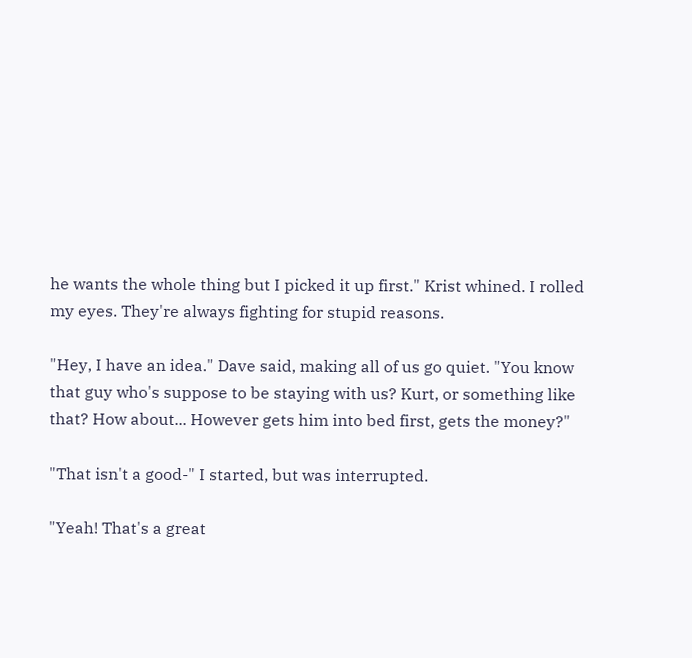he wants the whole thing but I picked it up first." Krist whined. I rolled my eyes. They're always fighting for stupid reasons.

"Hey, I have an idea." Dave said, making all of us go quiet. "You know that guy who's suppose to be staying with us? Kurt, or something like that? How about... However gets him into bed first, gets the money?"

"That isn't a good-" I started, but was interrupted.

"Yeah! That's a great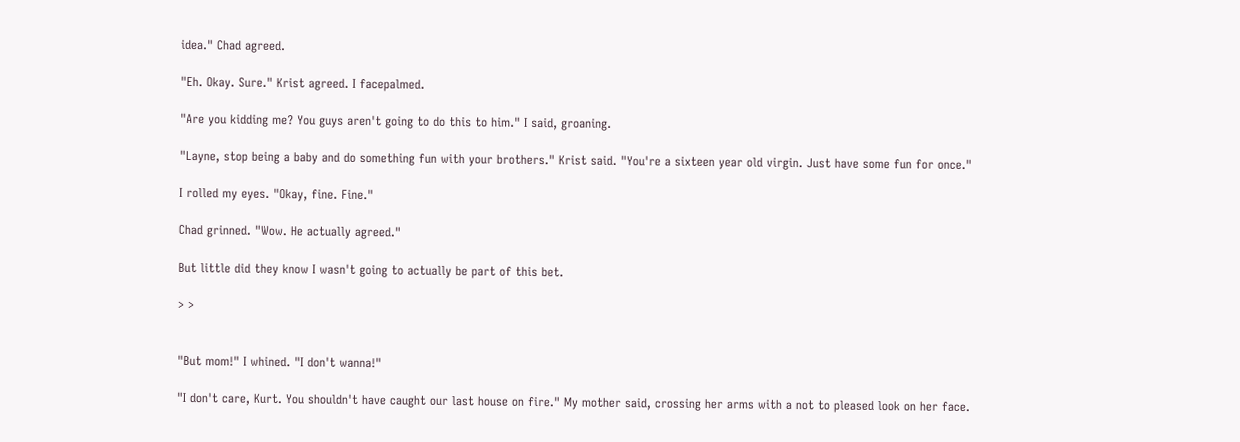idea." Chad agreed.

"Eh. Okay. Sure." Krist agreed. I facepalmed.

"Are you kidding me? You guys aren't going to do this to him." I said, groaning.

"Layne, stop being a baby and do something fun with your brothers." Krist said. "You're a sixteen year old virgin. Just have some fun for once."

I rolled my eyes. "Okay, fine. Fine."

Chad grinned. "Wow. He actually agreed."

But little did they know I wasn't going to actually be part of this bet.

> >


"But mom!" I whined. "I don't wanna!"

"I don't care, Kurt. You shouldn't have caught our last house on fire." My mother said, crossing her arms with a not to pleased look on her face.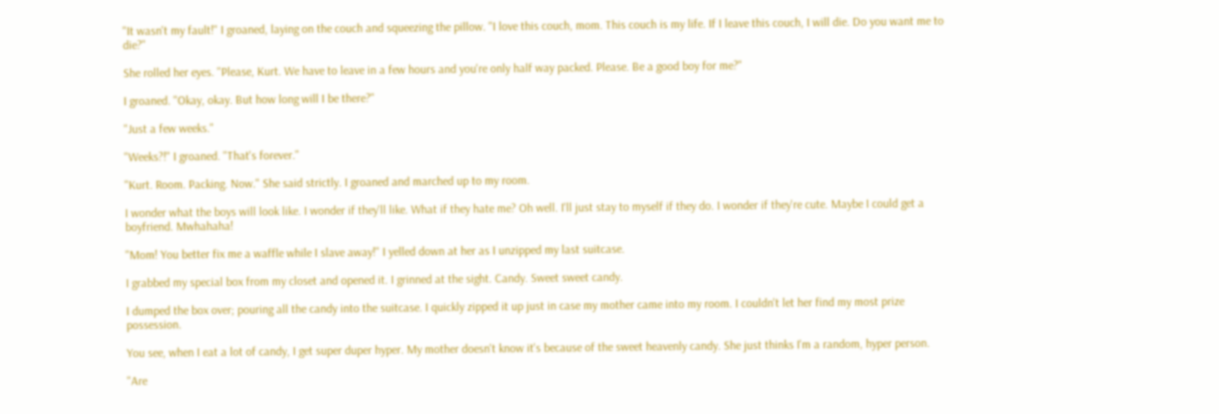"It wasn't my fault!" I groaned, laying on the couch and squeezing the pillow. "I love this couch, mom. This couch is my life. If I leave this couch, I will die. Do you want me to die?"

She rolled her eyes. "Please, Kurt. We have to leave in a few hours and you're only half way packed. Please. Be a good boy for me?"

I groaned. "Okay, okay. But how long will I be there?"

"Just a few weeks."

"Weeks?!" I groaned. "That's forever."

"Kurt. Room. Packing. Now." She said strictly. I groaned and marched up to my room.

I wonder what the boys will look like. I wonder if they'll like. What if they hate me? Oh well. I'll just stay to myself if they do. I wonder if they're cute. Maybe I could get a boyfriend. Mwhahaha!

"Mom! You better fix me a waffle while I slave away!" I yelled down at her as I unzipped my last suitcase.

I grabbed my special box from my closet and opened it. I grinned at the sight. Candy. Sweet sweet candy.

I dumped the box over; pouring all the candy into the suitcase. I quickly zipped it up just in case my mother came into my room. I couldn't let her find my most prize possession.

You see, when I eat a lot of candy, I get super duper hyper. My mother doesn't know it's because of the sweet heavenly candy. She just thinks I'm a random, hyper person.

"Are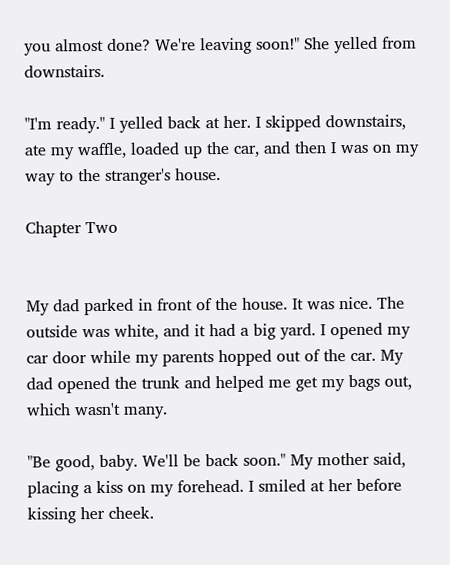you almost done? We're leaving soon!" She yelled from downstairs.

"I'm ready." I yelled back at her. I skipped downstairs, ate my waffle, loaded up the car, and then I was on my way to the stranger's house.

Chapter Two


My dad parked in front of the house. It was nice. The outside was white, and it had a big yard. I opened my car door while my parents hopped out of the car. My dad opened the trunk and helped me get my bags out, which wasn't many.

"Be good, baby. We'll be back soon." My mother said, placing a kiss on my forehead. I smiled at her before kissing her cheek.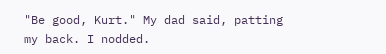"Be good, Kurt." My dad said, patting my back. I nodded.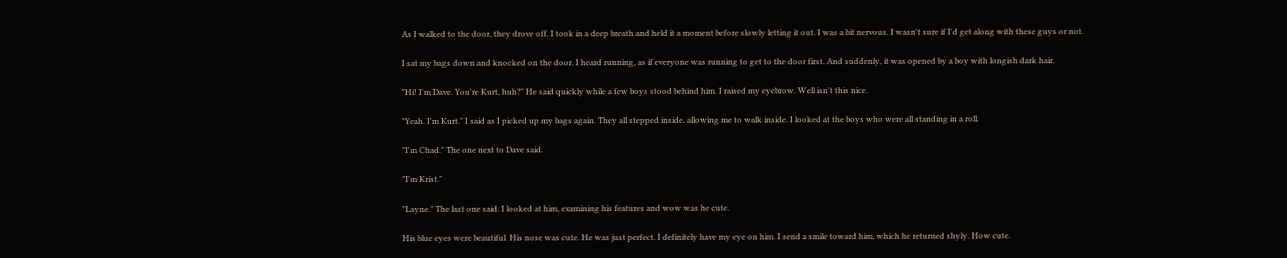As I walked to the door, they drove off. I took in a deep breath and held it a moment before slowly letting it out. I was a bit nervous. I wasn't sure if I'd get along with these guys or not.

I sat my bags down and knocked on the door. I heard running, as if everyone was running to get to the door first. And suddenly, it was opened by a boy with longish dark hair.

"Hi! I'm Dave. You're Kurt, huh?" He said quickly while a few boys stood behind him. I raised my eyebrow. Well isn't this nice.

"Yeah. I'm Kurt." I said as I picked up my bags again. They all stepped inside, allowing me to walk inside. I looked at the boys who were all standing in a roll.

"I'm Chad." The one next to Dave said.

"I'm Krist."

"Layne." The last one said. I looked at him, examining his features and wow was he cute.

His blue eyes were beautiful. His nose was cute. He was just perfect. I definitely have my eye on him. I send a smile toward him, which he returned shyly. How cute.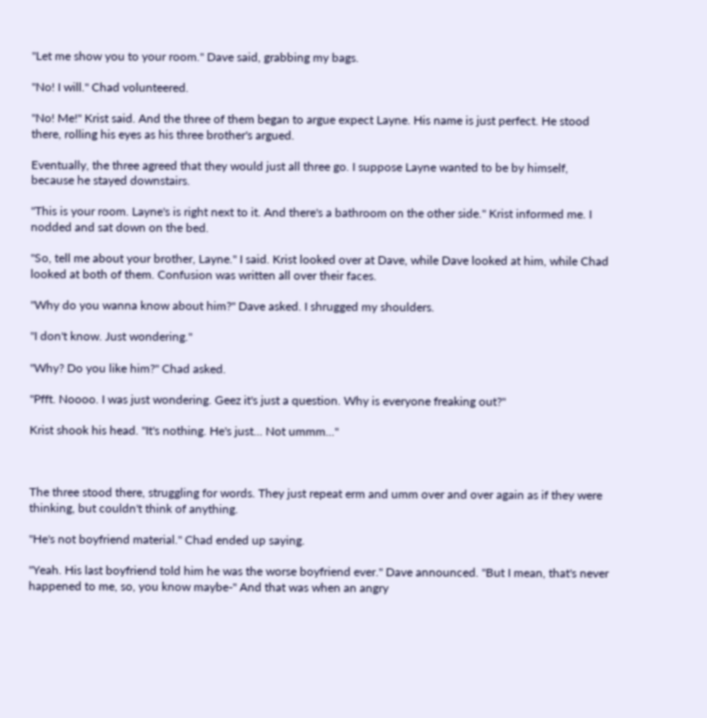"Let me show you to your room." Dave said, grabbing my bags.

"No! I will." Chad volunteered.

"No! Me!" Krist said. And the three of them began to argue expect Layne. His name is just perfect. He stood there, rolling his eyes as his three brother's argued.

Eventually, the three agreed that they would just all three go. I suppose Layne wanted to be by himself, because he stayed downstairs.

"This is your room. Layne's is right next to it. And there's a bathroom on the other side." Krist informed me. I nodded and sat down on the bed.

"So, tell me about your brother, Layne." I said. Krist looked over at Dave, while Dave looked at him, while Chad looked at both of them. Confusion was written all over their faces.

"Why do you wanna know about him?" Dave asked. I shrugged my shoulders.

"I don't know. Just wondering."

"Why? Do you like him?" Chad asked.

"Pfft. Noooo. I was just wondering. Geez it's just a question. Why is everyone freaking out?"

Krist shook his head. "It's nothing. He's just... Not ummm..."



The three stood there, struggling for words. They just repeat erm and umm over and over again as if they were thinking, but couldn't think of anything.

"He's not boyfriend material." Chad ended up saying.

"Yeah. His last boyfriend told him he was the worse boyfriend ever." Dave announced. "But I mean, that's never happened to me, so, you know maybe-" And that was when an angry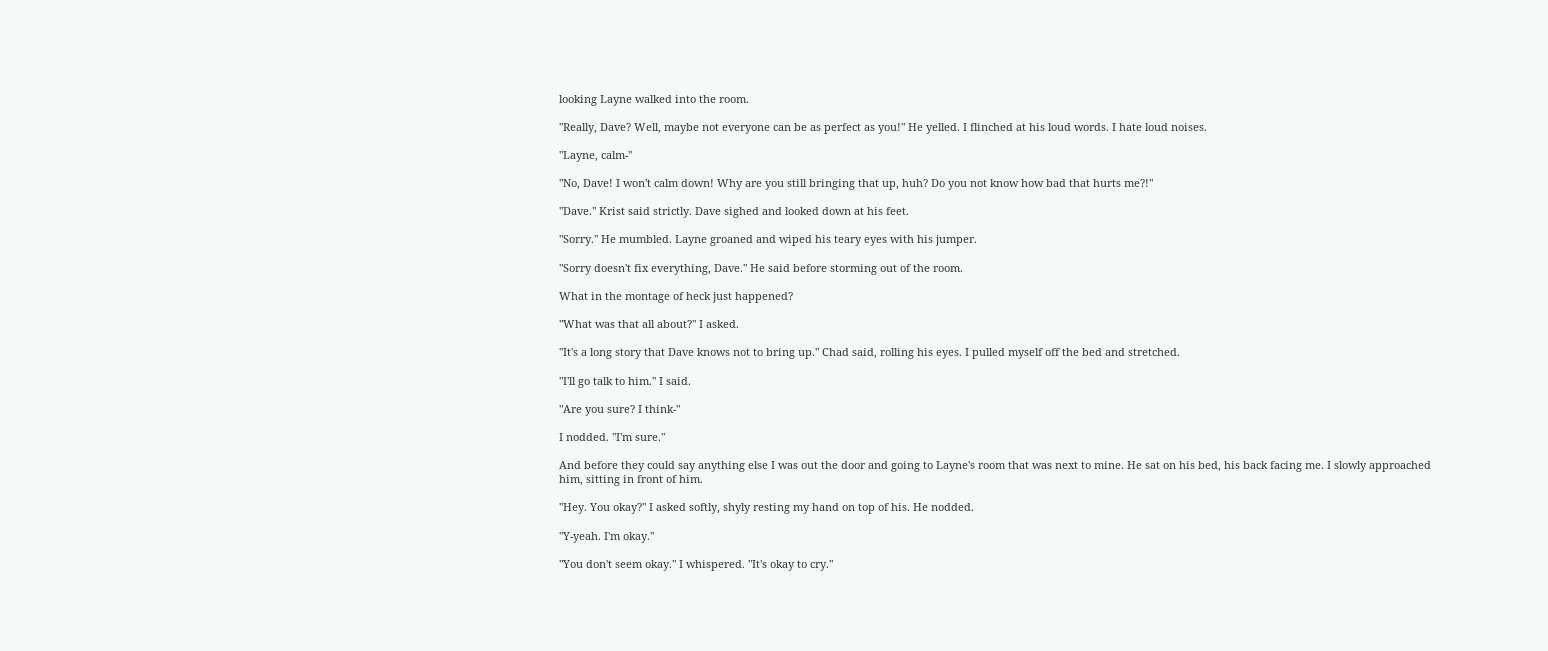looking Layne walked into the room.

"Really, Dave? Well, maybe not everyone can be as perfect as you!" He yelled. I flinched at his loud words. I hate loud noises.

"Layne, calm-"

"No, Dave! I won't calm down! Why are you still bringing that up, huh? Do you not know how bad that hurts me?!"

"Dave." Krist said strictly. Dave sighed and looked down at his feet.

"Sorry." He mumbled. Layne groaned and wiped his teary eyes with his jumper.

"Sorry doesn't fix everything, Dave." He said before storming out of the room.

What in the montage of heck just happened?

"What was that all about?" I asked.

"It's a long story that Dave knows not to bring up." Chad said, rolling his eyes. I pulled myself off the bed and stretched.

"I'll go talk to him." I said.

"Are you sure? I think-"

I nodded. "I'm sure."

And before they could say anything else I was out the door and going to Layne's room that was next to mine. He sat on his bed, his back facing me. I slowly approached him, sitting in front of him.

"Hey. You okay?" I asked softly, shyly resting my hand on top of his. He nodded.

"Y-yeah. I'm okay."

"You don't seem okay." I whispered. "It's okay to cry."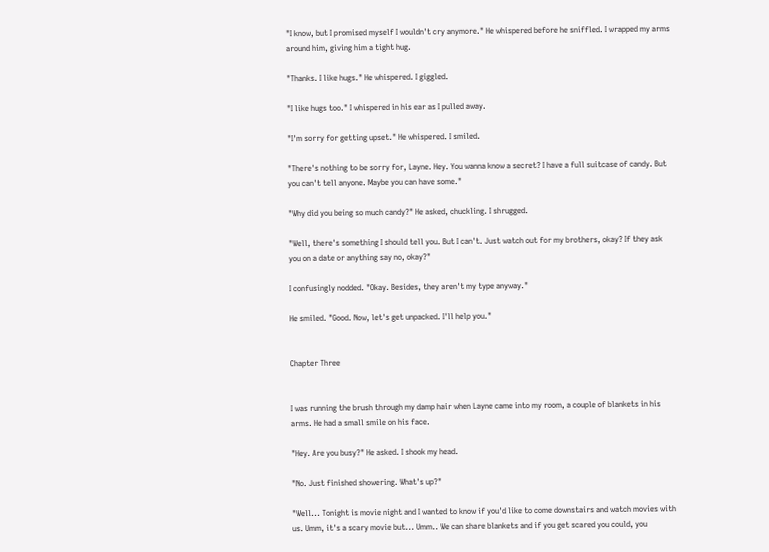"I know, but I promised myself I wouldn't cry anymore." He whispered before he sniffled. I wrapped my arms around him, giving him a tight hug.

"Thanks. I like hugs." He whispered. I giggled.

"I like hugs too." I whispered in his ear as I pulled away.

"I'm sorry for getting upset." He whispered. I smiled.

"There's nothing to be sorry for, Layne. Hey. You wanna know a secret? I have a full suitcase of candy. But you can't tell anyone. Maybe you can have some."

"Why did you being so much candy?" He asked, chuckling. I shrugged.

"Well, there's something I should tell you. But I can't. Just watch out for my brothers, okay? If they ask you on a date or anything say no, okay?"

I confusingly nodded. "Okay. Besides, they aren't my type anyway."

He smiled. "Good. Now, let's get unpacked. I'll help you."


Chapter Three


I was running the brush through my damp hair when Layne came into my room, a couple of blankets in his arms. He had a small smile on his face.

"Hey. Are you busy?" He asked. I shook my head.

"No. Just finished showering. What's up?"

"Well... Tonight is movie night and I wanted to know if you'd like to come downstairs and watch movies with us. Umm, it's a scary movie but... Umm.. We can share blankets and if you get scared you could, you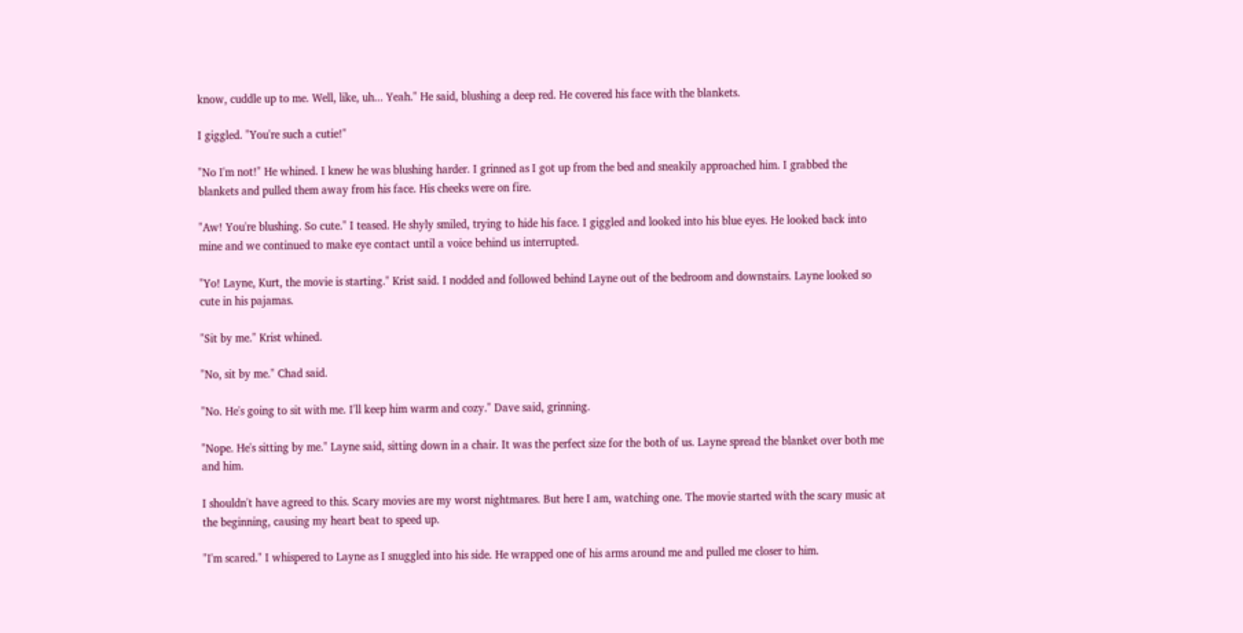know, cuddle up to me. Well, like, uh... Yeah." He said, blushing a deep red. He covered his face with the blankets.

I giggled. "You're such a cutie!"

"No I'm not!" He whined. I knew he was blushing harder. I grinned as I got up from the bed and sneakily approached him. I grabbed the blankets and pulled them away from his face. His cheeks were on fire.

"Aw! You're blushing. So cute." I teased. He shyly smiled, trying to hide his face. I giggled and looked into his blue eyes. He looked back into mine and we continued to make eye contact until a voice behind us interrupted.

"Yo! Layne, Kurt, the movie is starting." Krist said. I nodded and followed behind Layne out of the bedroom and downstairs. Layne looked so cute in his pajamas.

"Sit by me." Krist whined.

"No, sit by me." Chad said.

"No. He's going to sit with me. I'll keep him warm and cozy." Dave said, grinning.

"Nope. He's sitting by me." Layne said, sitting down in a chair. It was the perfect size for the both of us. Layne spread the blanket over both me and him.

I shouldn't have agreed to this. Scary movies are my worst nightmares. But here I am, watching one. The movie started with the scary music at the beginning, causing my heart beat to speed up.

"I'm scared." I whispered to Layne as I snuggled into his side. He wrapped one of his arms around me and pulled me closer to him.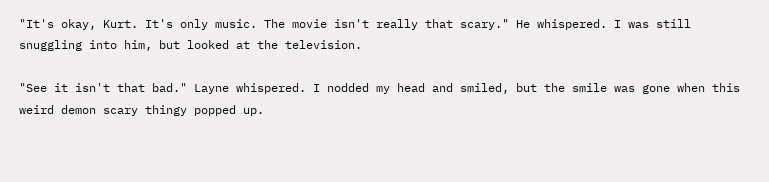"It's okay, Kurt. It's only music. The movie isn't really that scary." He whispered. I was still snuggling into him, but looked at the television.

"See it isn't that bad." Layne whispered. I nodded my head and smiled, but the smile was gone when this weird demon scary thingy popped up.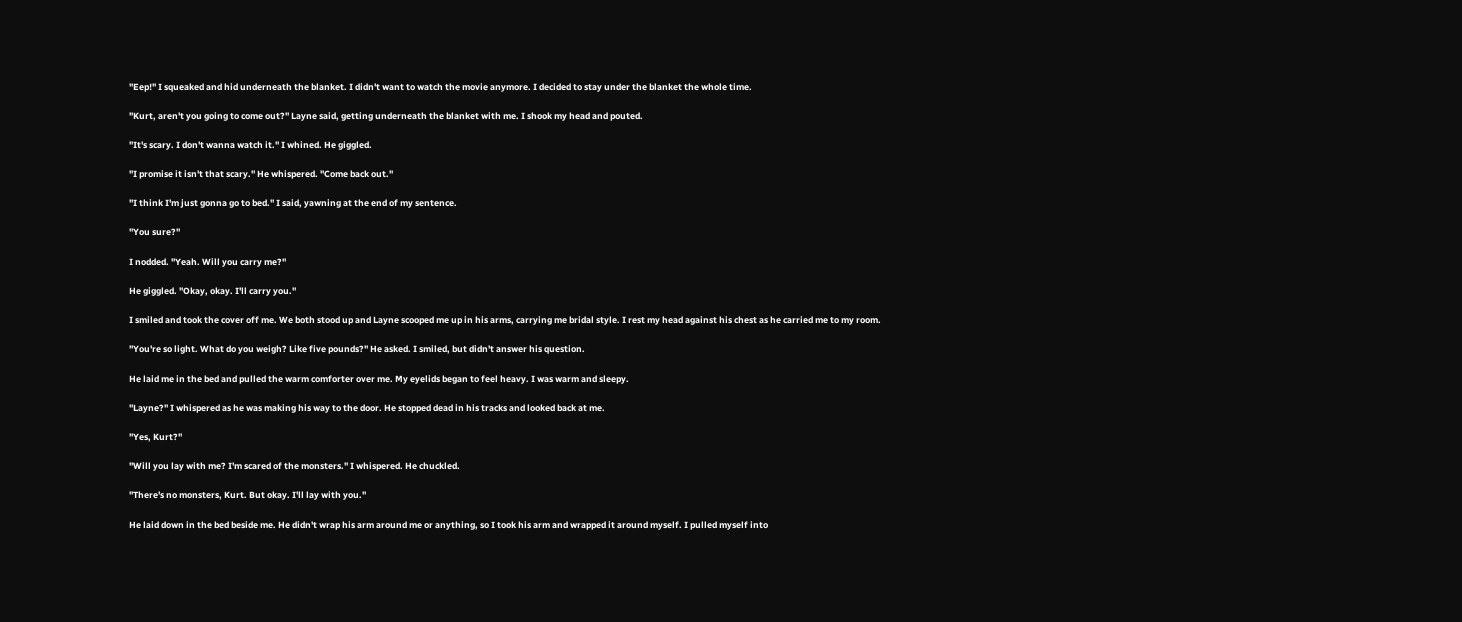"Eep!" I squeaked and hid underneath the blanket. I didn't want to watch the movie anymore. I decided to stay under the blanket the whole time.

"Kurt, aren't you going to come out?" Layne said, getting underneath the blanket with me. I shook my head and pouted.

"It's scary. I don't wanna watch it." I whined. He giggled.

"I promise it isn't that scary." He whispered. "Come back out."

"I think I'm just gonna go to bed." I said, yawning at the end of my sentence.

"You sure?"

I nodded. "Yeah. Will you carry me?"

He giggled. "Okay, okay. I'll carry you."

I smiled and took the cover off me. We both stood up and Layne scooped me up in his arms, carrying me bridal style. I rest my head against his chest as he carried me to my room.

"You're so light. What do you weigh? Like five pounds?" He asked. I smiled, but didn't answer his question.

He laid me in the bed and pulled the warm comforter over me. My eyelids began to feel heavy. I was warm and sleepy.

"Layne?" I whispered as he was making his way to the door. He stopped dead in his tracks and looked back at me.

"Yes, Kurt?"

"Will you lay with me? I'm scared of the monsters." I whispered. He chuckled.

"There's no monsters, Kurt. But okay. I'll lay with you."

He laid down in the bed beside me. He didn't wrap his arm around me or anything, so I took his arm and wrapped it around myself. I pulled myself into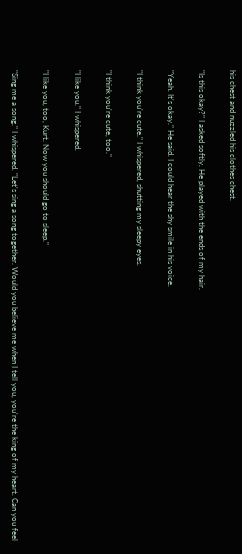his chest and nuzzled his clothes chest.

"Is this okay?" I asked softly. He played with the ends of my hair.

"Yeah. It's okay." He said. I could hear the shy smile in his voice.

"I think you're cute." I whispered, shutting my sleepy eyes.

"I think you're cute, too."

"I like you." I whispered.

"I like you, too, Kurt. Now you should go to sleep."

"Sing me a song." I whispered. "Let's sing a song together. Would you believe me when I tell you, you're the king of my heart. Can you feel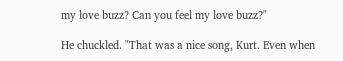my love buzz? Can you feel my love buzz?"

He chuckled. "That was a nice song, Kurt. Even when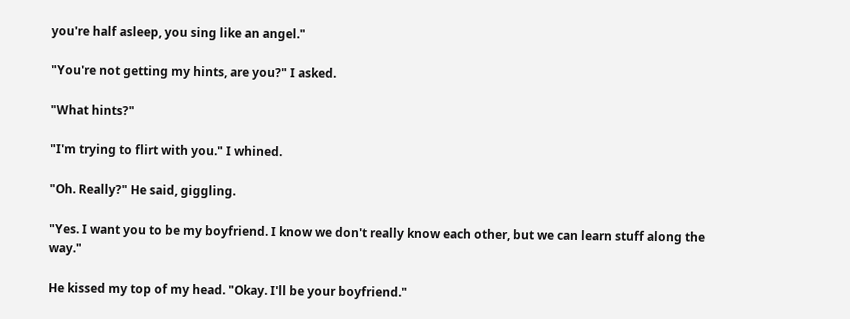you're half asleep, you sing like an angel."

"You're not getting my hints, are you?" I asked.

"What hints?"

"I'm trying to flirt with you." I whined.

"Oh. Really?" He said, giggling.

"Yes. I want you to be my boyfriend. I know we don't really know each other, but we can learn stuff along the way."

He kissed my top of my head. "Okay. I'll be your boyfriend."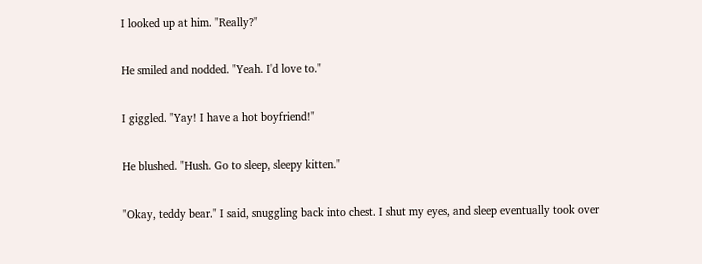I looked up at him. "Really?"

He smiled and nodded. "Yeah. I'd love to."

I giggled. "Yay! I have a hot boyfriend!"

He blushed. "Hush. Go to sleep, sleepy kitten."

"Okay, teddy bear." I said, snuggling back into chest. I shut my eyes, and sleep eventually took over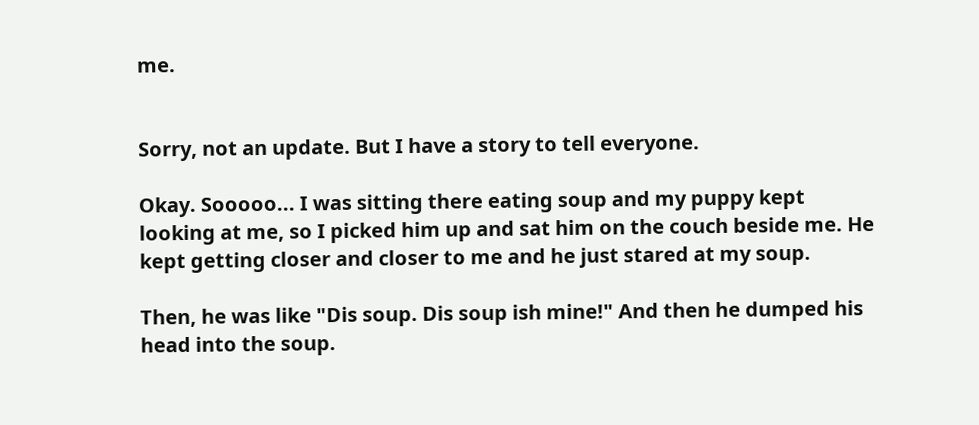me.


Sorry, not an update. But I have a story to tell everyone.

Okay. Sooooo... I was sitting there eating soup and my puppy kept looking at me, so I picked him up and sat him on the couch beside me. He kept getting closer and closer to me and he just stared at my soup.

Then, he was like "Dis soup. Dis soup ish mine!" And then he dumped his head into the soup.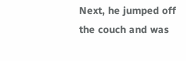Next, he jumped off the couch and was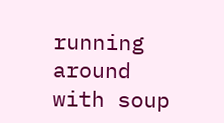running around with soup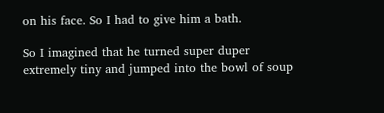on his face. So I had to give him a bath.

So I imagined that he turned super duper extremely tiny and jumped into the bowl of soup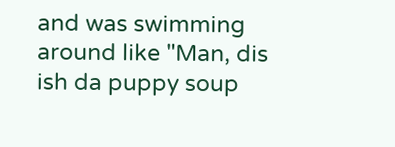and was swimming around like "Man, dis ish da puppy soup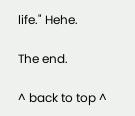life." Hehe.

The end.

^ back to top ^